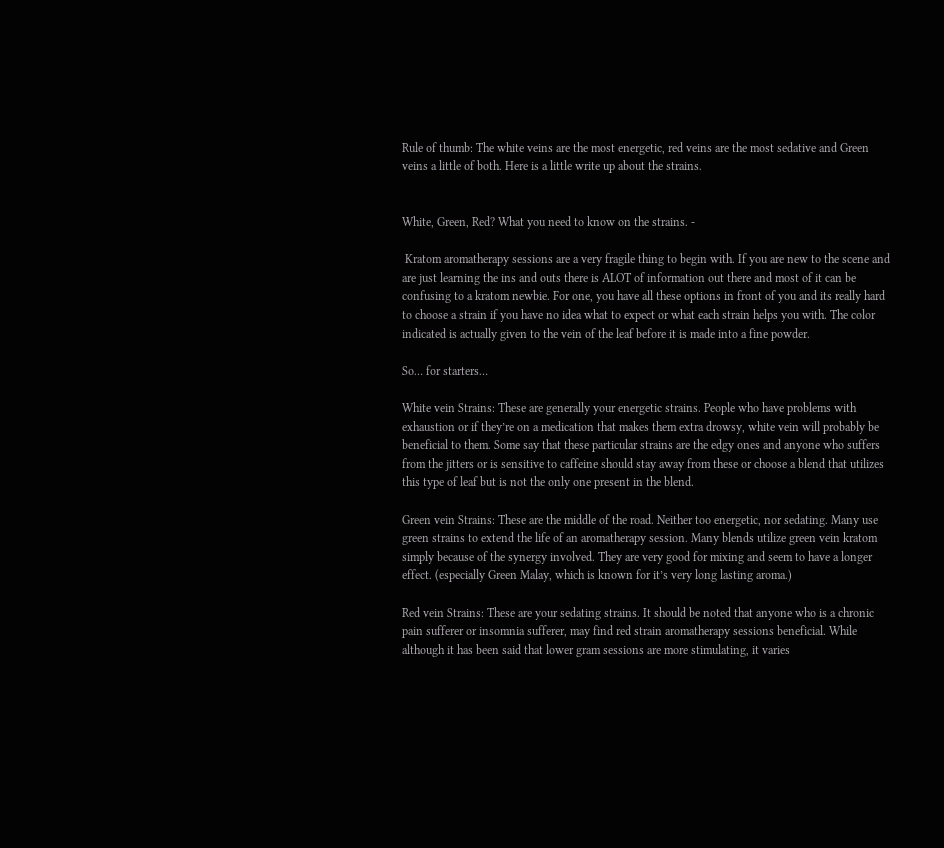Rule of thumb: The white veins are the most energetic, red veins are the most sedative and Green veins a little of both. Here is a little write up about the strains.


White, Green, Red? What you need to know on the strains. -

 Kratom aromatherapy sessions are a very fragile thing to begin with. If you are new to the scene and are just learning the ins and outs there is ALOT of information out there and most of it can be confusing to a kratom newbie. For one, you have all these options in front of you and its really hard to choose a strain if you have no idea what to expect or what each strain helps you with. The color indicated is actually given to the vein of the leaf before it is made into a fine powder.

So… for starters…

White vein Strains: These are generally your energetic strains. People who have problems with exhaustion or if they’re on a medication that makes them extra drowsy, white vein will probably be beneficial to them. Some say that these particular strains are the edgy ones and anyone who suffers from the jitters or is sensitive to caffeine should stay away from these or choose a blend that utilizes this type of leaf but is not the only one present in the blend.

Green vein Strains: These are the middle of the road. Neither too energetic, nor sedating. Many use green strains to extend the life of an aromatherapy session. Many blends utilize green vein kratom simply because of the synergy involved. They are very good for mixing and seem to have a longer effect. (especially Green Malay, which is known for it’s very long lasting aroma.)

Red vein Strains: These are your sedating strains. It should be noted that anyone who is a chronic pain sufferer or insomnia sufferer, may find red strain aromatherapy sessions beneficial. While although it has been said that lower gram sessions are more stimulating, it varies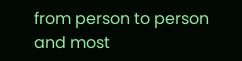from person to person and most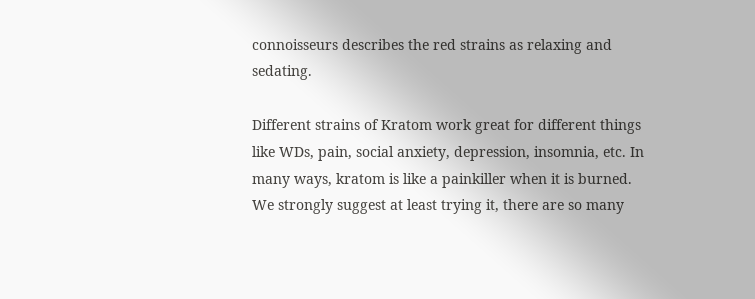connoisseurs describes the red strains as relaxing and sedating.

Different strains of Kratom work great for different things like WDs, pain, social anxiety, depression, insomnia, etc. In many ways, kratom is like a painkiller when it is burned. We strongly suggest at least trying it, there are so many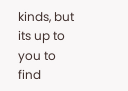kinds, but its up to you to find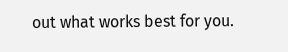out what works best for you.